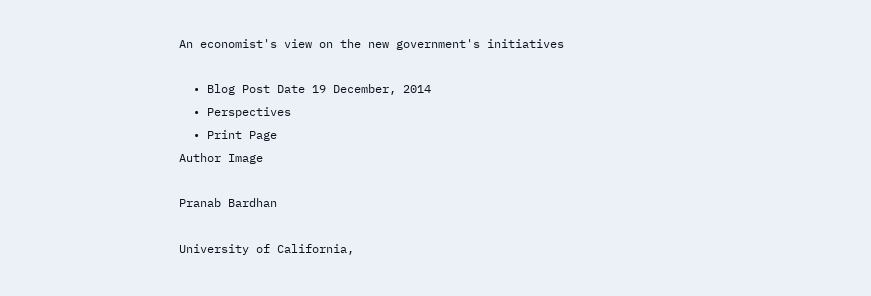An economist's view on the new government's initiatives

  • Blog Post Date 19 December, 2014
  • Perspectives
  • Print Page
Author Image

Pranab Bardhan

University of California,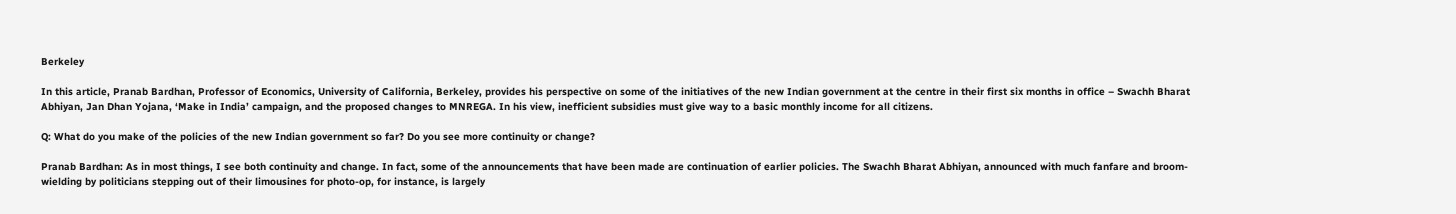Berkeley

In this article, Pranab Bardhan, Professor of Economics, University of California, Berkeley, provides his perspective on some of the initiatives of the new Indian government at the centre in their first six months in office – Swachh Bharat Abhiyan, Jan Dhan Yojana, ‘Make in India’ campaign, and the proposed changes to MNREGA. In his view, inefficient subsidies must give way to a basic monthly income for all citizens.

Q: What do you make of the policies of the new Indian government so far? Do you see more continuity or change?

Pranab Bardhan: As in most things, I see both continuity and change. In fact, some of the announcements that have been made are continuation of earlier policies. The Swachh Bharat Abhiyan, announced with much fanfare and broom-wielding by politicians stepping out of their limousines for photo-op, for instance, is largely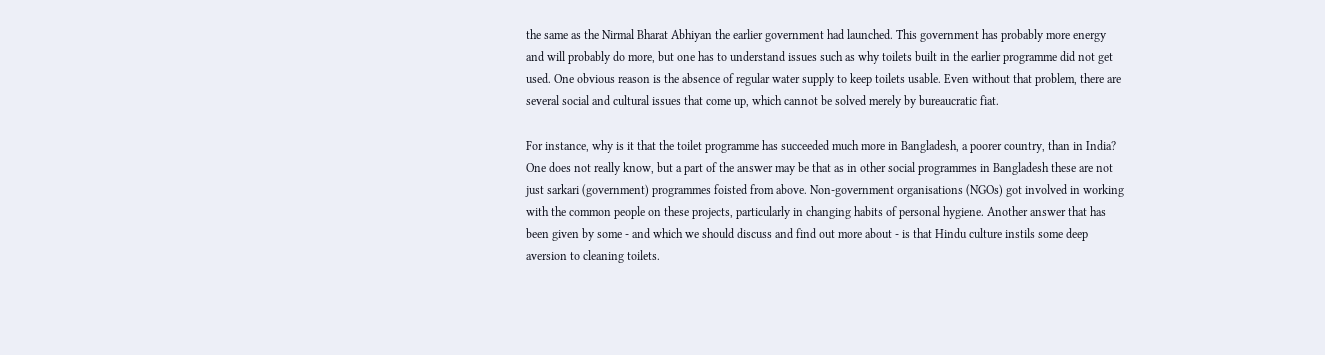the same as the Nirmal Bharat Abhiyan the earlier government had launched. This government has probably more energy and will probably do more, but one has to understand issues such as why toilets built in the earlier programme did not get used. One obvious reason is the absence of regular water supply to keep toilets usable. Even without that problem, there are several social and cultural issues that come up, which cannot be solved merely by bureaucratic fiat.

For instance, why is it that the toilet programme has succeeded much more in Bangladesh, a poorer country, than in India? One does not really know, but a part of the answer may be that as in other social programmes in Bangladesh these are not just sarkari (government) programmes foisted from above. Non-government organisations (NGOs) got involved in working with the common people on these projects, particularly in changing habits of personal hygiene. Another answer that has been given by some - and which we should discuss and find out more about - is that Hindu culture instils some deep aversion to cleaning toilets.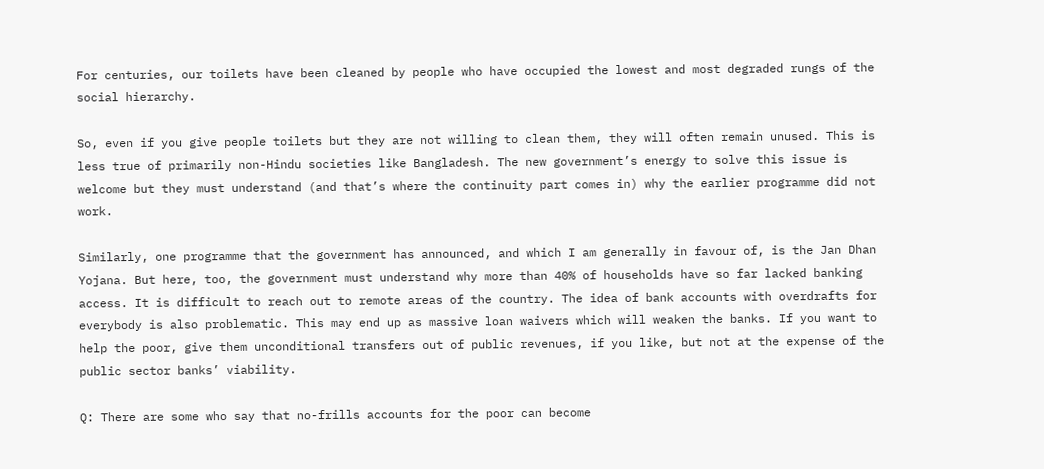For centuries, our toilets have been cleaned by people who have occupied the lowest and most degraded rungs of the social hierarchy.

So, even if you give people toilets but they are not willing to clean them, they will often remain unused. This is less true of primarily non-Hindu societies like Bangladesh. The new government’s energy to solve this issue is welcome but they must understand (and that’s where the continuity part comes in) why the earlier programme did not work.

Similarly, one programme that the government has announced, and which I am generally in favour of, is the Jan Dhan Yojana. But here, too, the government must understand why more than 40% of households have so far lacked banking access. It is difficult to reach out to remote areas of the country. The idea of bank accounts with overdrafts for everybody is also problematic. This may end up as massive loan waivers which will weaken the banks. If you want to help the poor, give them unconditional transfers out of public revenues, if you like, but not at the expense of the public sector banks’ viability.

Q: There are some who say that no-frills accounts for the poor can become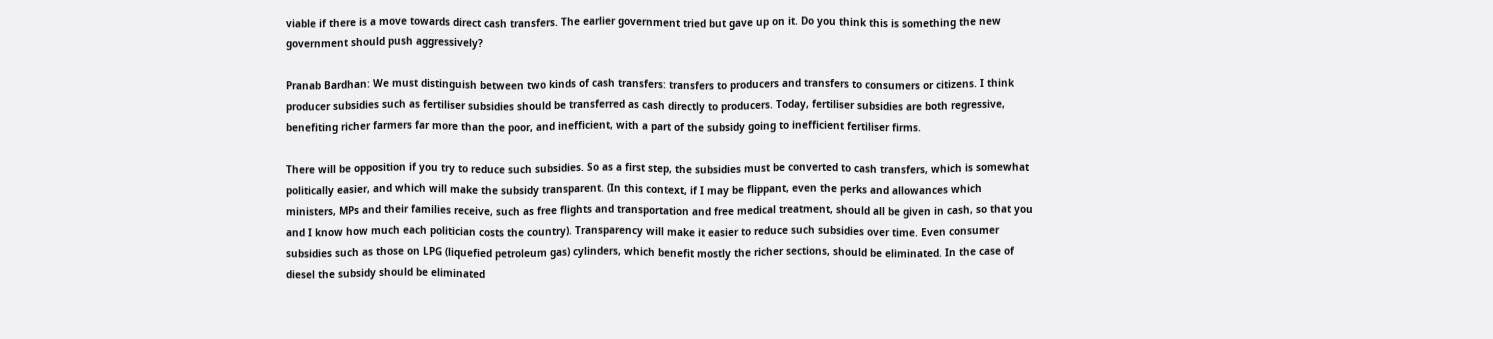viable if there is a move towards direct cash transfers. The earlier government tried but gave up on it. Do you think this is something the new government should push aggressively?

Pranab Bardhan: We must distinguish between two kinds of cash transfers: transfers to producers and transfers to consumers or citizens. I think producer subsidies such as fertiliser subsidies should be transferred as cash directly to producers. Today, fertiliser subsidies are both regressive, benefiting richer farmers far more than the poor, and inefficient, with a part of the subsidy going to inefficient fertiliser firms.

There will be opposition if you try to reduce such subsidies. So as a first step, the subsidies must be converted to cash transfers, which is somewhat politically easier, and which will make the subsidy transparent. (In this context, if I may be flippant, even the perks and allowances which ministers, MPs and their families receive, such as free flights and transportation and free medical treatment, should all be given in cash, so that you and I know how much each politician costs the country). Transparency will make it easier to reduce such subsidies over time. Even consumer subsidies such as those on LPG (liquefied petroleum gas) cylinders, which benefit mostly the richer sections, should be eliminated. In the case of diesel the subsidy should be eliminated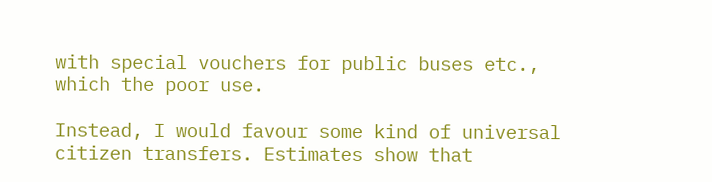with special vouchers for public buses etc., which the poor use.

Instead, I would favour some kind of universal citizen transfers. Estimates show that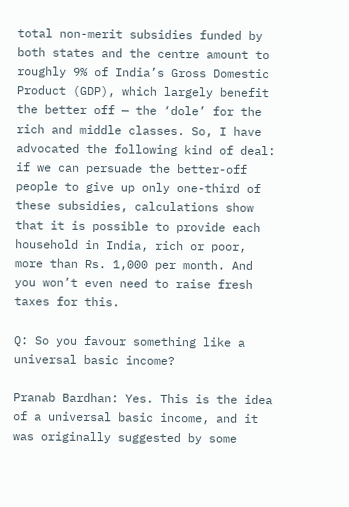total non-merit subsidies funded by both states and the centre amount to roughly 9% of India’s Gross Domestic Product (GDP), which largely benefit the better off — the ‘dole’ for the rich and middle classes. So, I have advocated the following kind of deal: if we can persuade the better-off people to give up only one-third of these subsidies, calculations show that it is possible to provide each household in India, rich or poor, more than Rs. 1,000 per month. And you won’t even need to raise fresh taxes for this.

Q: So you favour something like a universal basic income?

Pranab Bardhan: Yes. This is the idea of a universal basic income, and it was originally suggested by some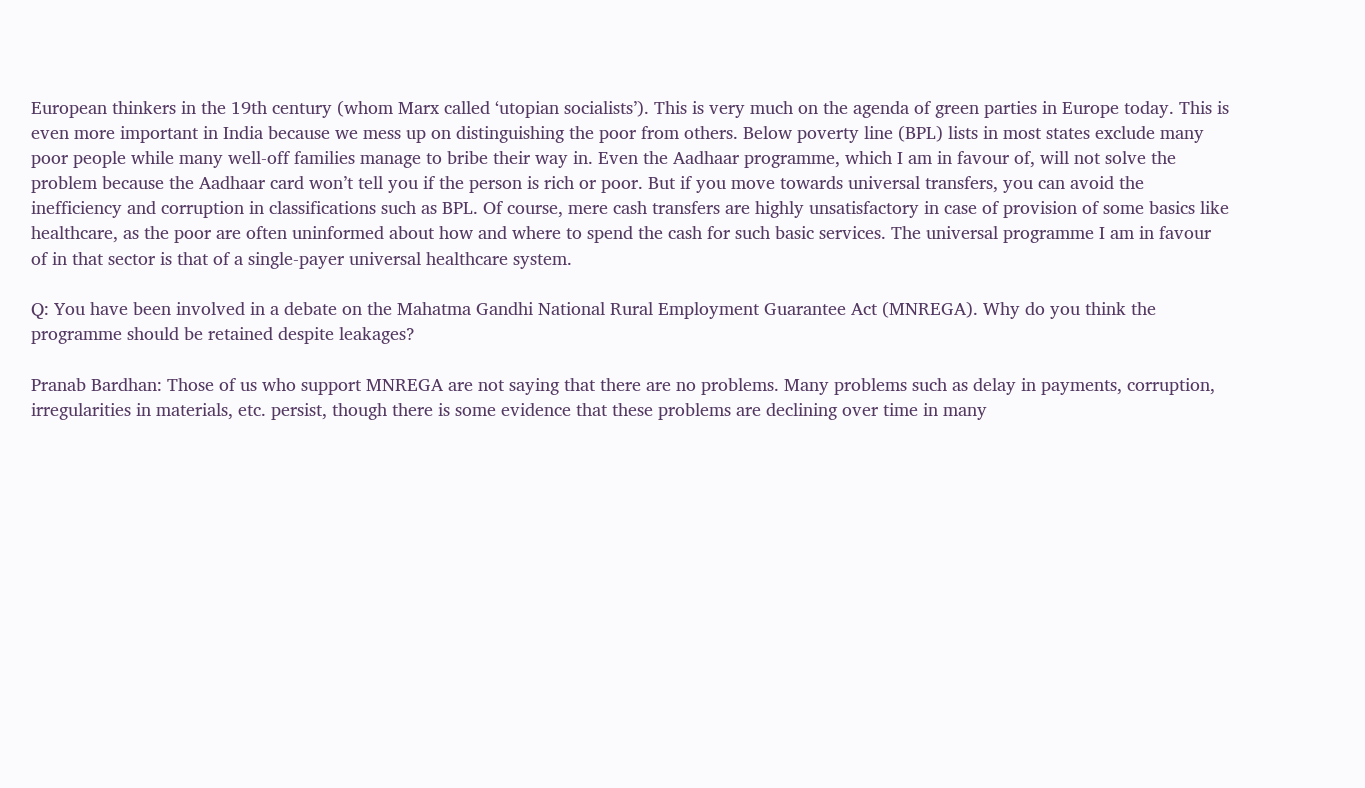European thinkers in the 19th century (whom Marx called ‘utopian socialists’). This is very much on the agenda of green parties in Europe today. This is even more important in India because we mess up on distinguishing the poor from others. Below poverty line (BPL) lists in most states exclude many poor people while many well-off families manage to bribe their way in. Even the Aadhaar programme, which I am in favour of, will not solve the problem because the Aadhaar card won’t tell you if the person is rich or poor. But if you move towards universal transfers, you can avoid the inefficiency and corruption in classifications such as BPL. Of course, mere cash transfers are highly unsatisfactory in case of provision of some basics like healthcare, as the poor are often uninformed about how and where to spend the cash for such basic services. The universal programme I am in favour of in that sector is that of a single-payer universal healthcare system.

Q: You have been involved in a debate on the Mahatma Gandhi National Rural Employment Guarantee Act (MNREGA). Why do you think the programme should be retained despite leakages?

Pranab Bardhan: Those of us who support MNREGA are not saying that there are no problems. Many problems such as delay in payments, corruption, irregularities in materials, etc. persist, though there is some evidence that these problems are declining over time in many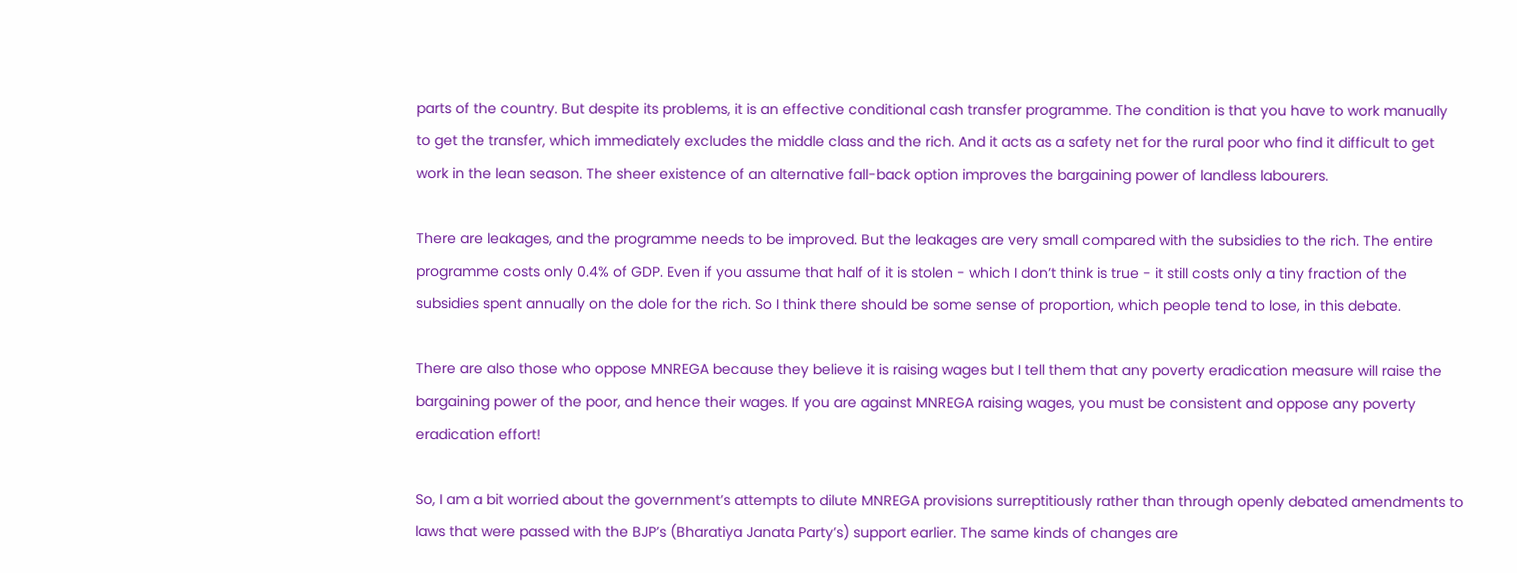parts of the country. But despite its problems, it is an effective conditional cash transfer programme. The condition is that you have to work manually to get the transfer, which immediately excludes the middle class and the rich. And it acts as a safety net for the rural poor who find it difficult to get work in the lean season. The sheer existence of an alternative fall-back option improves the bargaining power of landless labourers.

There are leakages, and the programme needs to be improved. But the leakages are very small compared with the subsidies to the rich. The entire programme costs only 0.4% of GDP. Even if you assume that half of it is stolen - which I don’t think is true - it still costs only a tiny fraction of the subsidies spent annually on the dole for the rich. So I think there should be some sense of proportion, which people tend to lose, in this debate.

There are also those who oppose MNREGA because they believe it is raising wages but I tell them that any poverty eradication measure will raise the bargaining power of the poor, and hence their wages. If you are against MNREGA raising wages, you must be consistent and oppose any poverty eradication effort!

So, I am a bit worried about the government’s attempts to dilute MNREGA provisions surreptitiously rather than through openly debated amendments to laws that were passed with the BJP’s (Bharatiya Janata Party’s) support earlier. The same kinds of changes are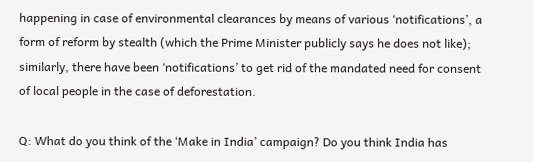happening in case of environmental clearances by means of various ‘notifications’, a form of reform by stealth (which the Prime Minister publicly says he does not like); similarly, there have been ‘notifications’ to get rid of the mandated need for consent of local people in the case of deforestation.

Q: What do you think of the ‘Make in India’ campaign? Do you think India has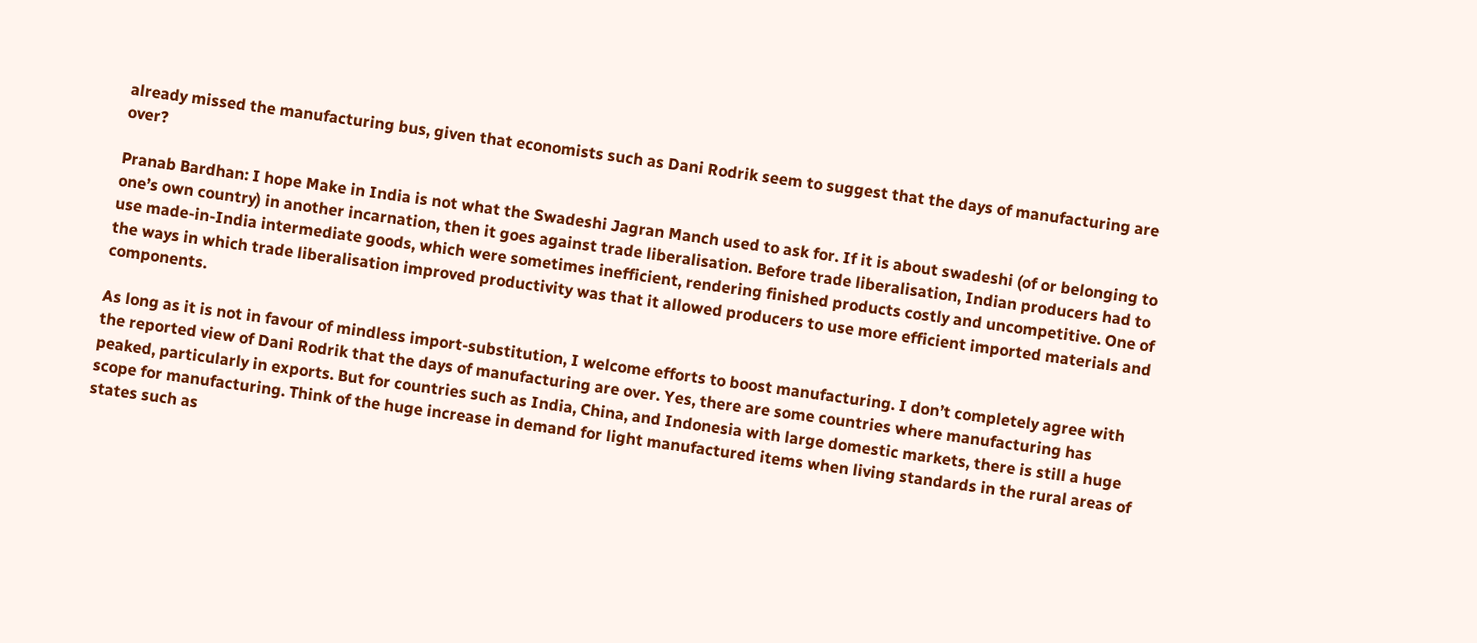already missed the manufacturing bus, given that economists such as Dani Rodrik seem to suggest that the days of manufacturing are over?

Pranab Bardhan: I hope Make in India is not what the Swadeshi Jagran Manch used to ask for. If it is about swadeshi (of or belonging to one’s own country) in another incarnation, then it goes against trade liberalisation. Before trade liberalisation, Indian producers had to use made-in-India intermediate goods, which were sometimes inefficient, rendering finished products costly and uncompetitive. One of the ways in which trade liberalisation improved productivity was that it allowed producers to use more efficient imported materials and components.

As long as it is not in favour of mindless import-substitution, I welcome efforts to boost manufacturing. I don’t completely agree with the reported view of Dani Rodrik that the days of manufacturing are over. Yes, there are some countries where manufacturing has peaked, particularly in exports. But for countries such as India, China, and Indonesia with large domestic markets, there is still a huge scope for manufacturing. Think of the huge increase in demand for light manufactured items when living standards in the rural areas of states such as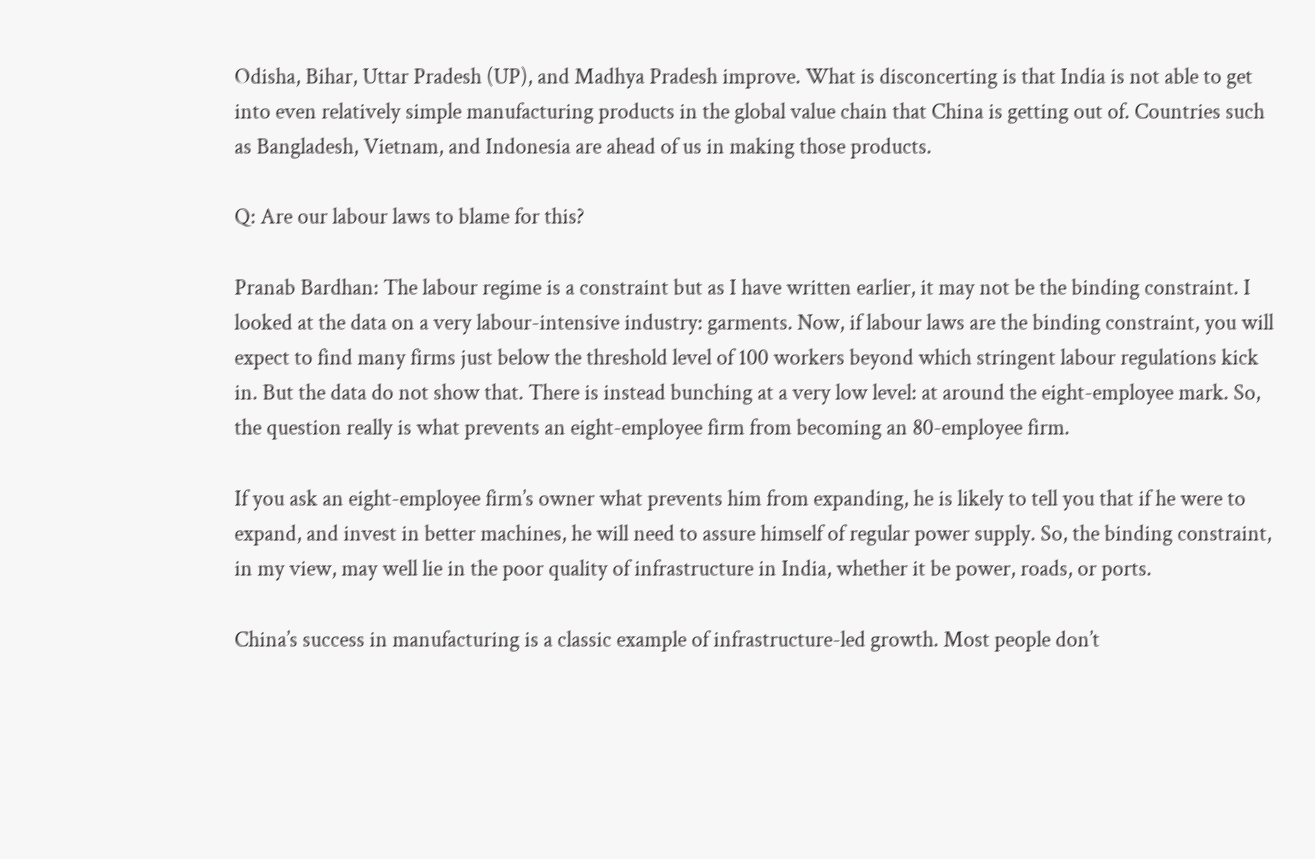Odisha, Bihar, Uttar Pradesh (UP), and Madhya Pradesh improve. What is disconcerting is that India is not able to get into even relatively simple manufacturing products in the global value chain that China is getting out of. Countries such as Bangladesh, Vietnam, and Indonesia are ahead of us in making those products.

Q: Are our labour laws to blame for this?

Pranab Bardhan: The labour regime is a constraint but as I have written earlier, it may not be the binding constraint. I looked at the data on a very labour-intensive industry: garments. Now, if labour laws are the binding constraint, you will expect to find many firms just below the threshold level of 100 workers beyond which stringent labour regulations kick in. But the data do not show that. There is instead bunching at a very low level: at around the eight-employee mark. So, the question really is what prevents an eight-employee firm from becoming an 80-employee firm.

If you ask an eight-employee firm’s owner what prevents him from expanding, he is likely to tell you that if he were to expand, and invest in better machines, he will need to assure himself of regular power supply. So, the binding constraint, in my view, may well lie in the poor quality of infrastructure in India, whether it be power, roads, or ports.

China’s success in manufacturing is a classic example of infrastructure-led growth. Most people don’t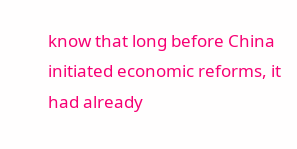know that long before China initiated economic reforms, it had already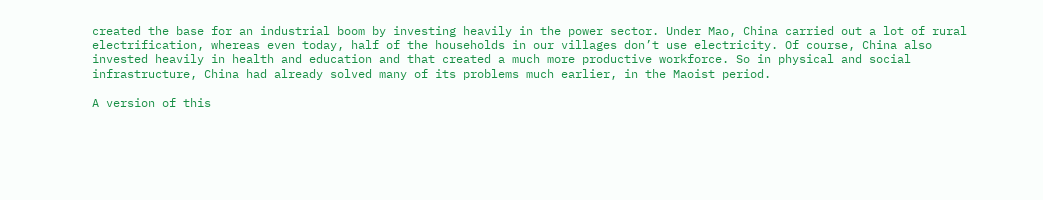created the base for an industrial boom by investing heavily in the power sector. Under Mao, China carried out a lot of rural electrification, whereas even today, half of the households in our villages don’t use electricity. Of course, China also invested heavily in health and education and that created a much more productive workforce. So in physical and social infrastructure, China had already solved many of its problems much earlier, in the Maoist period.

A version of this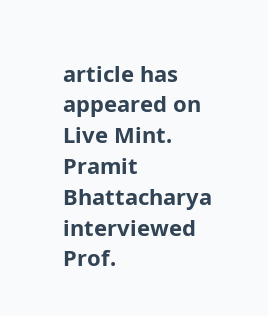article has appeared on Live Mint. Pramit Bhattacharya interviewed Prof.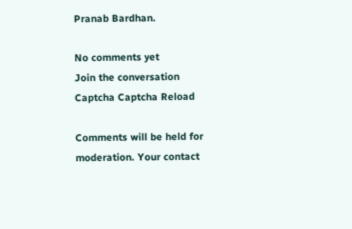Pranab Bardhan.

No comments yet
Join the conversation
Captcha Captcha Reload

Comments will be held for moderation. Your contact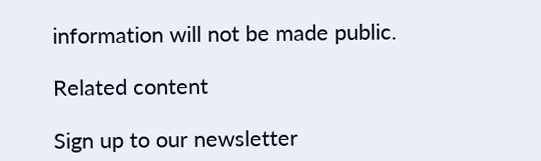information will not be made public.

Related content

Sign up to our newsletter